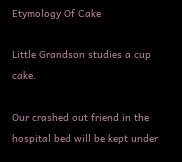Etymology Of Cake

Little Grandson studies a cup cake.

Our crashed out friend in the hospital bed will be kept under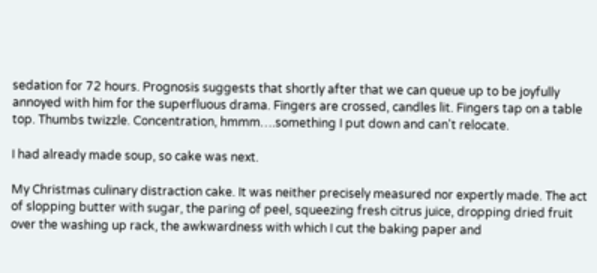sedation for 72 hours. Prognosis suggests that shortly after that we can queue up to be joyfully annoyed with him for the superfluous drama. Fingers are crossed, candles lit. Fingers tap on a table top. Thumbs twizzle. Concentration, hmmm….something I put down and can't relocate.

I had already made soup, so cake was next.

My Christmas culinary distraction cake. It was neither precisely measured nor expertly made. The act of slopping butter with sugar, the paring of peel, squeezing fresh citrus juice, dropping dried fruit over the washing up rack, the awkwardness with which I cut the baking paper and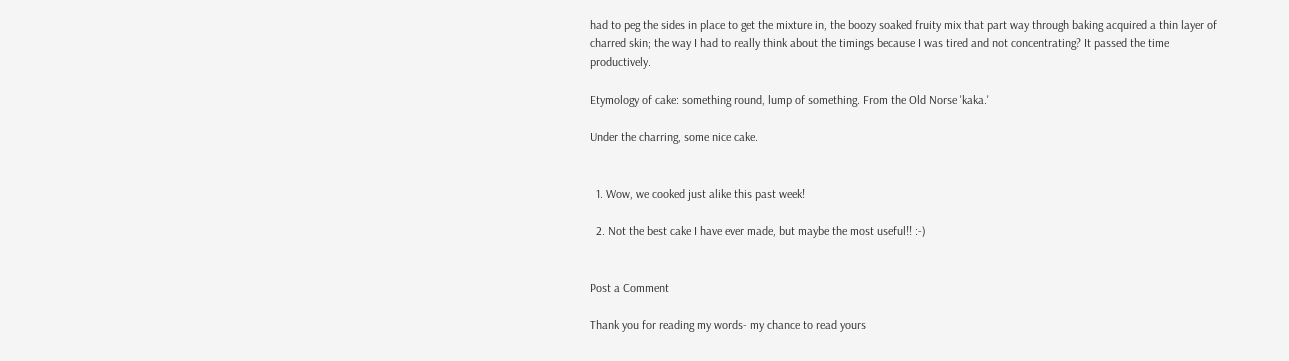had to peg the sides in place to get the mixture in, the boozy soaked fruity mix that part way through baking acquired a thin layer of charred skin; the way I had to really think about the timings because I was tired and not concentrating? It passed the time productively.

Etymology of cake: something round, lump of something. From the Old Norse 'kaka.'

Under the charring, some nice cake.


  1. Wow, we cooked just alike this past week!

  2. Not the best cake I have ever made, but maybe the most useful!! :-)


Post a Comment

Thank you for reading my words- my chance to read yours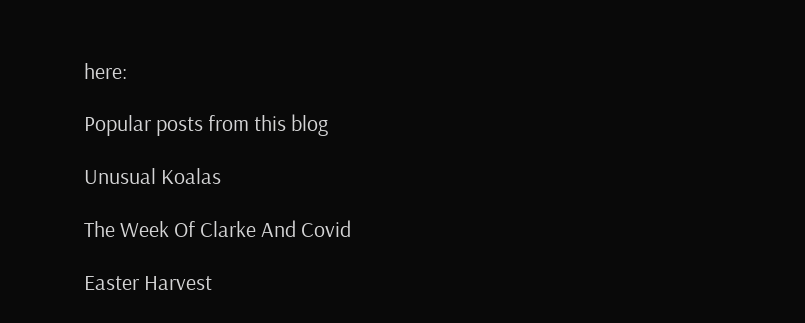here:

Popular posts from this blog

Unusual Koalas

The Week Of Clarke And Covid

Easter Harvest